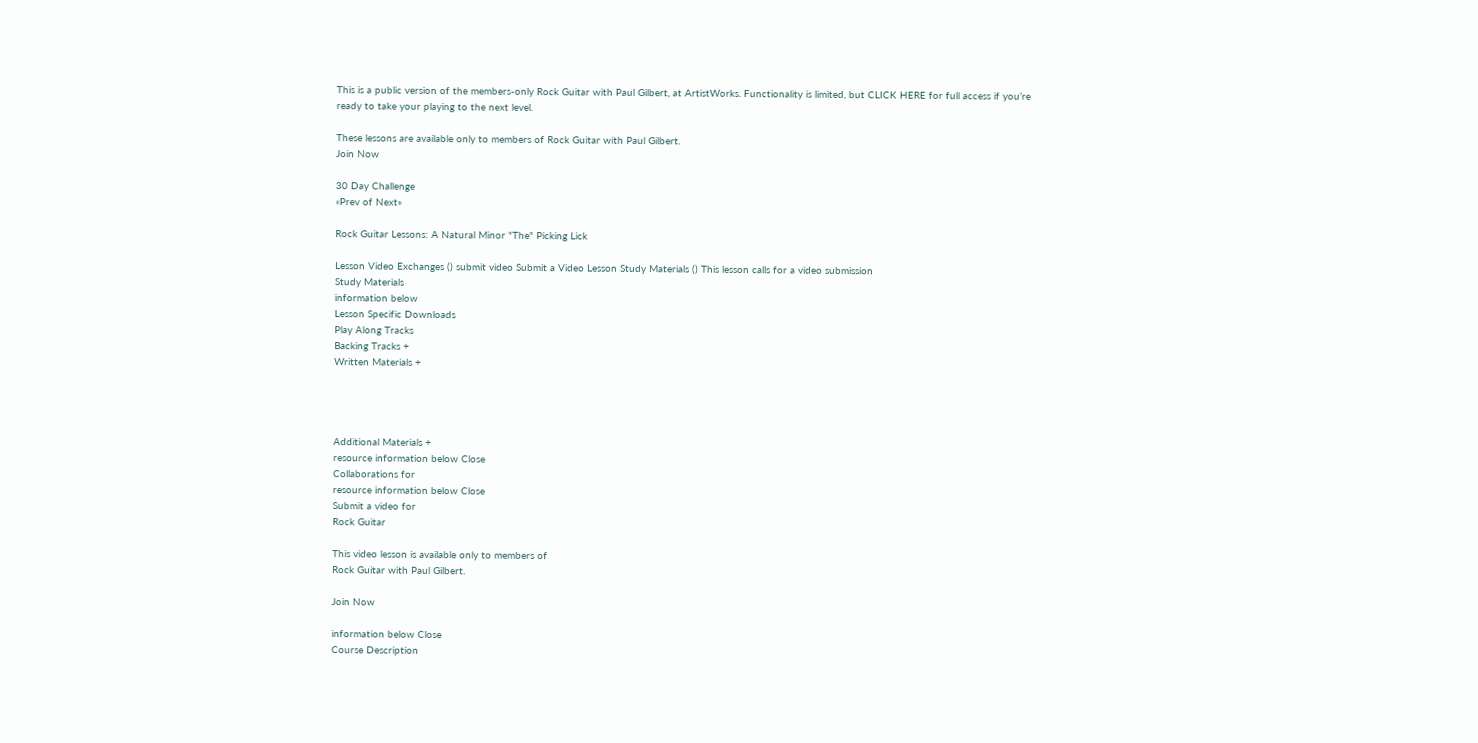This is a public version of the members-only Rock Guitar with Paul Gilbert, at ArtistWorks. Functionality is limited, but CLICK HERE for full access if you’re ready to take your playing to the next level.

These lessons are available only to members of Rock Guitar with Paul Gilbert.
Join Now

30 Day Challenge
«Prev of Next»

Rock Guitar Lessons: A Natural Minor "The" Picking Lick

Lesson Video Exchanges () submit video Submit a Video Lesson Study Materials () This lesson calls for a video submission
Study Materials
information below
Lesson Specific Downloads
Play Along Tracks
Backing Tracks +
Written Materials +




Additional Materials +
resource information below Close
Collaborations for
resource information below Close
Submit a video for
Rock Guitar

This video lesson is available only to members of
Rock Guitar with Paul Gilbert.

Join Now

information below Close
Course Description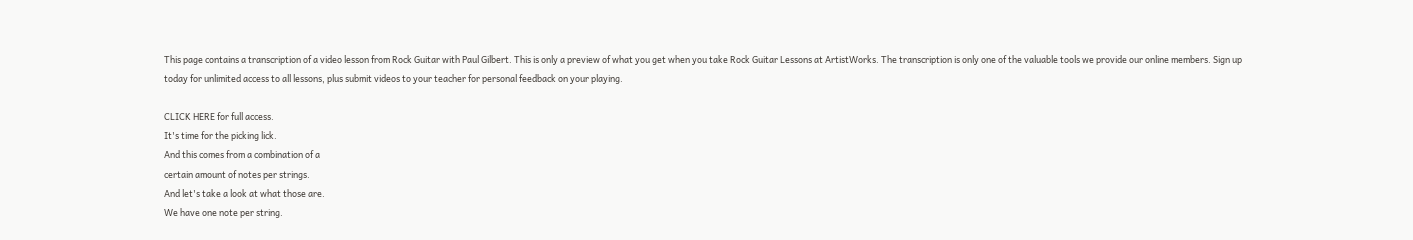This page contains a transcription of a video lesson from Rock Guitar with Paul Gilbert. This is only a preview of what you get when you take Rock Guitar Lessons at ArtistWorks. The transcription is only one of the valuable tools we provide our online members. Sign up today for unlimited access to all lessons, plus submit videos to your teacher for personal feedback on your playing.

CLICK HERE for full access.
It's time for the picking lick.
And this comes from a combination of a
certain amount of notes per strings.
And let's take a look at what those are.
We have one note per string.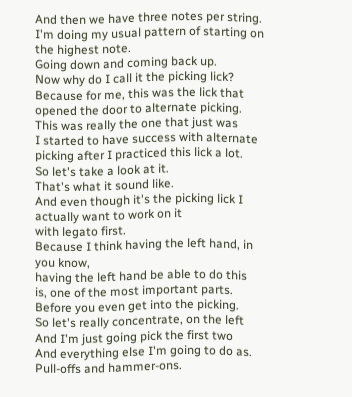And then we have three notes per string.
I'm doing my usual pattern of starting on
the highest note.
Going down and coming back up.
Now why do I call it the picking lick?
Because for me, this was the lick that
opened the door to alternate picking.
This was really the one that just was
I started to have success with alternate
picking after I practiced this lick a lot.
So let's take a look at it.
That's what it sound like.
And even though it's the picking lick I
actually want to work on it
with legato first.
Because I think having the left hand, in
you know,
having the left hand be able to do this
is, one of the most important parts.
Before you even get into the picking.
So let's really concentrate, on the left
And I'm just going pick the first two
And everything else I'm going to do as.
Pull-offs and hammer-ons.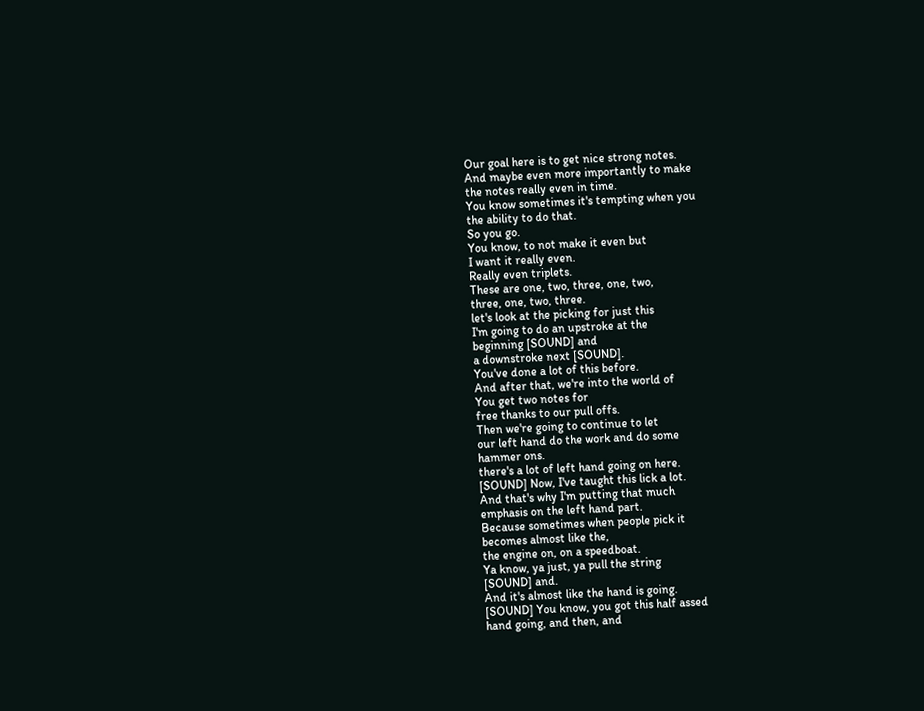Our goal here is to get nice strong notes.
And maybe even more importantly to make
the notes really even in time.
You know sometimes it's tempting when you
the ability to do that.
So you go.
You know, to not make it even but
I want it really even.
Really even triplets.
These are one, two, three, one, two,
three, one, two, three.
let's look at the picking for just this
I'm going to do an upstroke at the
beginning [SOUND] and
a downstroke next [SOUND].
You've done a lot of this before.
And after that, we're into the world of
You get two notes for
free thanks to our pull offs.
Then we're going to continue to let
our left hand do the work and do some
hammer ons.
there's a lot of left hand going on here.
[SOUND] Now, I've taught this lick a lot.
And that's why I'm putting that much
emphasis on the left hand part.
Because sometimes when people pick it
becomes almost like the,
the engine on, on a speedboat.
Ya know, ya just, ya pull the string
[SOUND] and.
And it's almost like the hand is going.
[SOUND] You know, you got this half assed
hand going, and then, and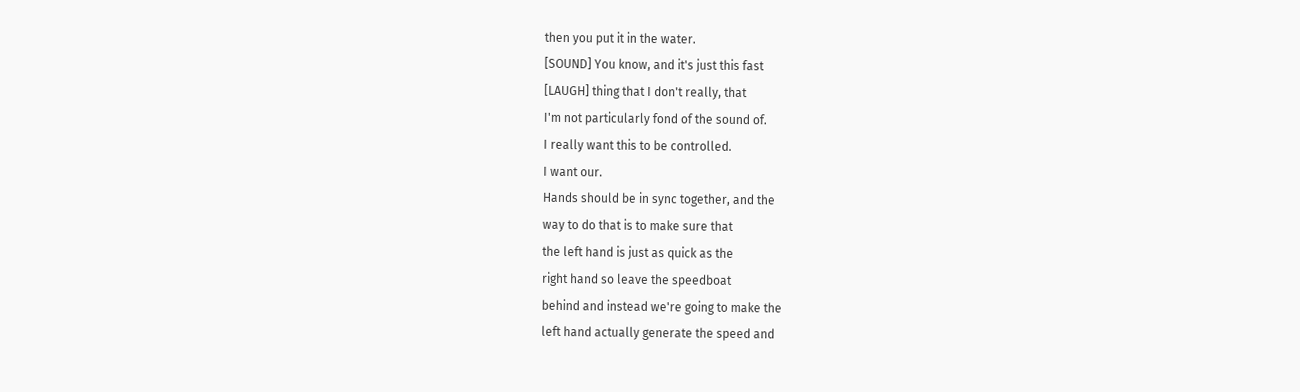then you put it in the water.
[SOUND] You know, and it's just this fast
[LAUGH] thing that I don't really, that
I'm not particularly fond of the sound of.
I really want this to be controlled.
I want our.
Hands should be in sync together, and the
way to do that is to make sure that
the left hand is just as quick as the
right hand so leave the speedboat
behind and instead we're going to make the
left hand actually generate the speed and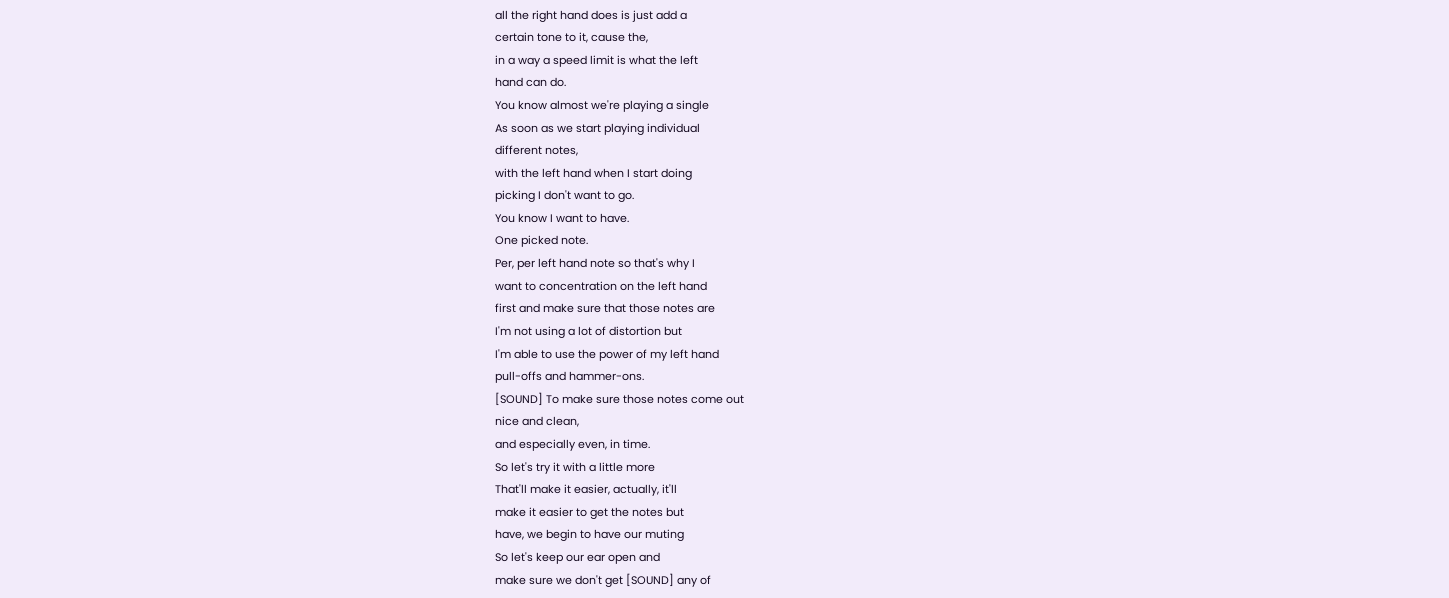all the right hand does is just add a
certain tone to it, cause the,
in a way a speed limit is what the left
hand can do.
You know almost we're playing a single
As soon as we start playing individual
different notes,
with the left hand when I start doing
picking I don't want to go.
You know I want to have.
One picked note.
Per, per left hand note so that's why I
want to concentration on the left hand
first and make sure that those notes are
I'm not using a lot of distortion but
I'm able to use the power of my left hand
pull-offs and hammer-ons.
[SOUND] To make sure those notes come out
nice and clean,
and especially even, in time.
So let's try it with a little more
That'll make it easier, actually, it'll
make it easier to get the notes but
have, we begin to have our muting
So let's keep our ear open and
make sure we don't get [SOUND] any of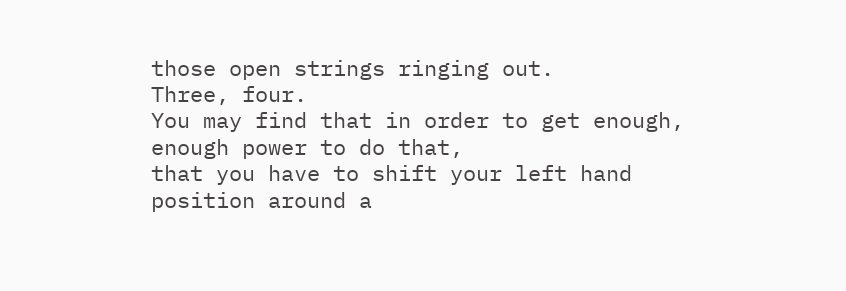those open strings ringing out.
Three, four.
You may find that in order to get enough,
enough power to do that,
that you have to shift your left hand
position around a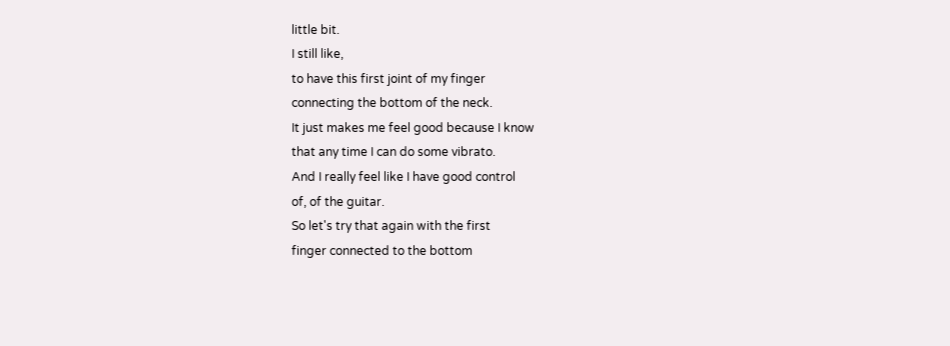little bit.
I still like,
to have this first joint of my finger
connecting the bottom of the neck.
It just makes me feel good because I know
that any time I can do some vibrato.
And I really feel like I have good control
of, of the guitar.
So let's try that again with the first
finger connected to the bottom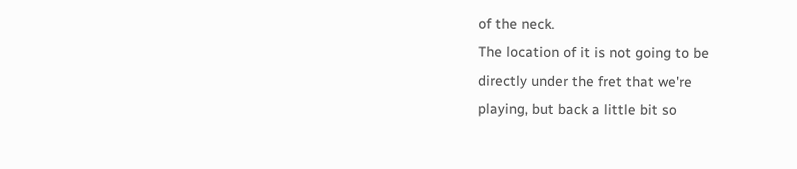of the neck.
The location of it is not going to be
directly under the fret that we're
playing, but back a little bit so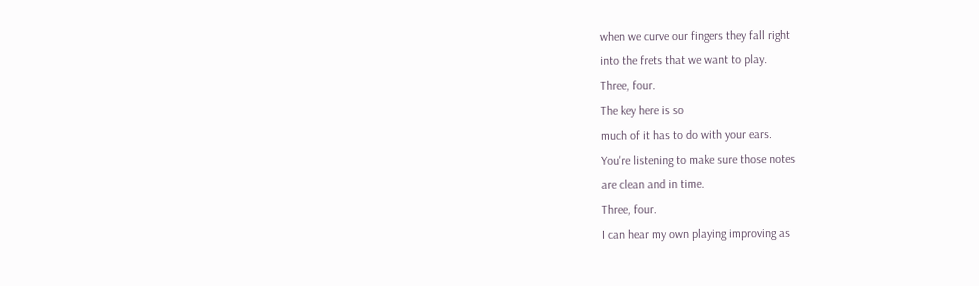when we curve our fingers they fall right
into the frets that we want to play.
Three, four.
The key here is so
much of it has to do with your ears.
You're listening to make sure those notes
are clean and in time.
Three, four.
I can hear my own playing improving as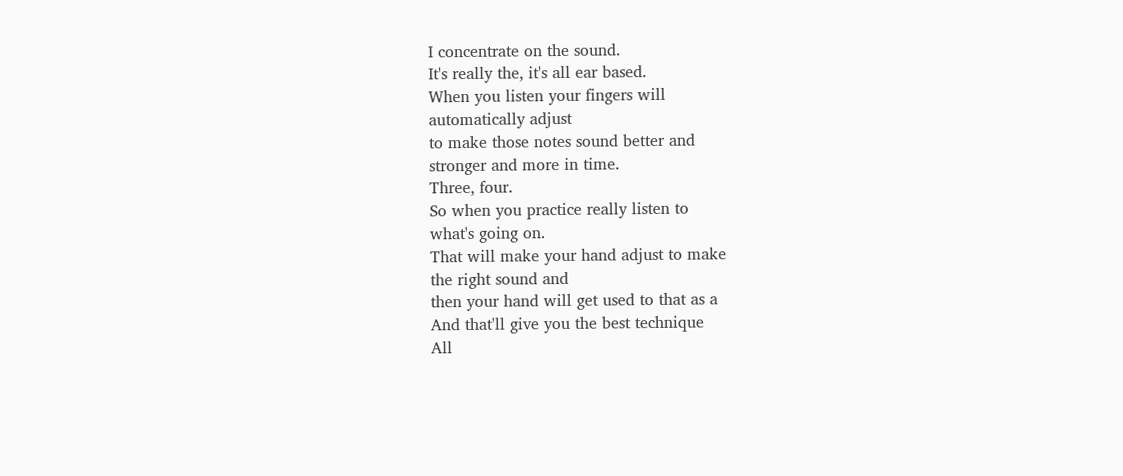I concentrate on the sound.
It's really the, it's all ear based.
When you listen your fingers will
automatically adjust
to make those notes sound better and
stronger and more in time.
Three, four.
So when you practice really listen to
what's going on.
That will make your hand adjust to make
the right sound and
then your hand will get used to that as a
And that'll give you the best technique
All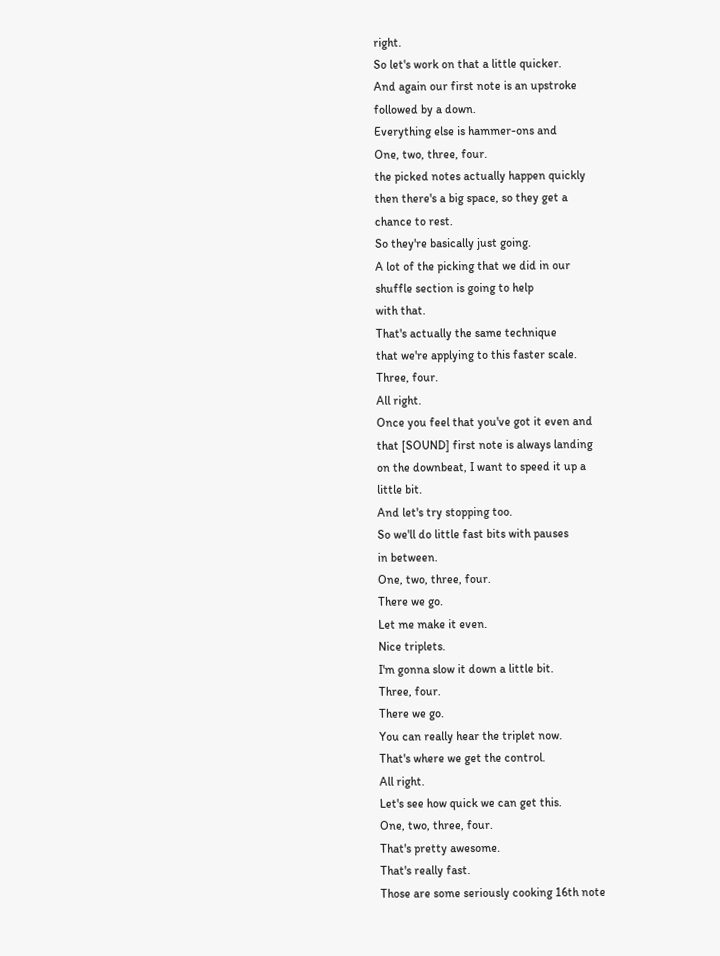right.
So let's work on that a little quicker.
And again our first note is an upstroke
followed by a down.
Everything else is hammer-ons and
One, two, three, four.
the picked notes actually happen quickly
then there's a big space, so they get a
chance to rest.
So they're basically just going.
A lot of the picking that we did in our
shuffle section is going to help
with that.
That's actually the same technique
that we're applying to this faster scale.
Three, four.
All right.
Once you feel that you've got it even and
that [SOUND] first note is always landing
on the downbeat, I want to speed it up a
little bit.
And let's try stopping too.
So we'll do little fast bits with pauses
in between.
One, two, three, four.
There we go.
Let me make it even.
Nice triplets.
I'm gonna slow it down a little bit.
Three, four.
There we go.
You can really hear the triplet now.
That's where we get the control.
All right.
Let's see how quick we can get this.
One, two, three, four.
That's pretty awesome.
That's really fast.
Those are some seriously cooking 16th note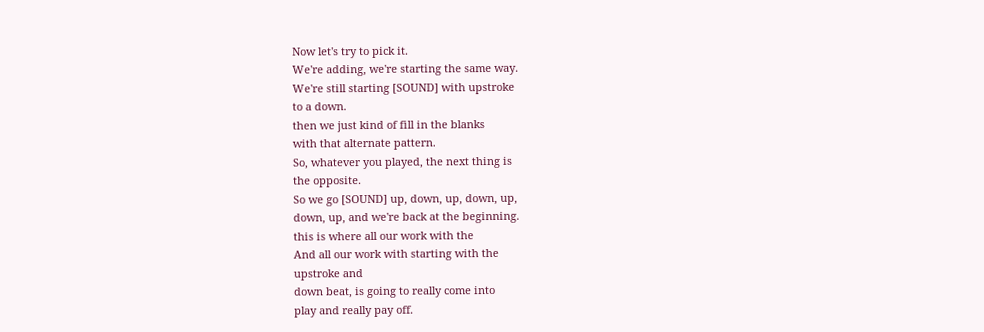Now let's try to pick it.
We're adding, we're starting the same way.
We're still starting [SOUND] with upstroke
to a down.
then we just kind of fill in the blanks
with that alternate pattern.
So, whatever you played, the next thing is
the opposite.
So we go [SOUND] up, down, up, down, up,
down, up, and we're back at the beginning.
this is where all our work with the
And all our work with starting with the
upstroke and
down beat, is going to really come into
play and really pay off.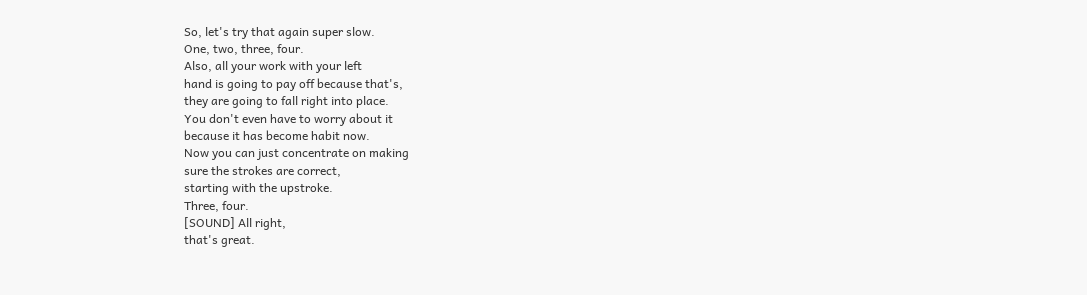So, let's try that again super slow.
One, two, three, four.
Also, all your work with your left
hand is going to pay off because that's,
they are going to fall right into place.
You don't even have to worry about it
because it has become habit now.
Now you can just concentrate on making
sure the strokes are correct,
starting with the upstroke.
Three, four.
[SOUND] All right,
that's great.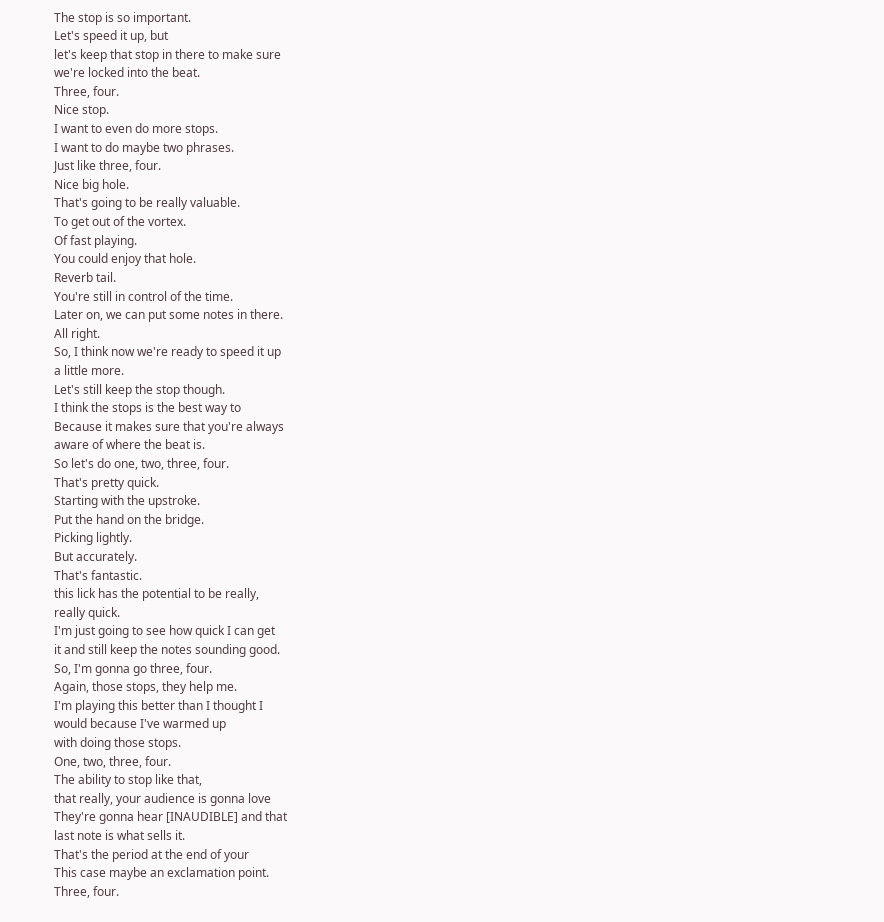The stop is so important.
Let's speed it up, but
let's keep that stop in there to make sure
we're locked into the beat.
Three, four.
Nice stop.
I want to even do more stops.
I want to do maybe two phrases.
Just like three, four.
Nice big hole.
That's going to be really valuable.
To get out of the vortex.
Of fast playing.
You could enjoy that hole.
Reverb tail.
You're still in control of the time.
Later on, we can put some notes in there.
All right.
So, I think now we're ready to speed it up
a little more.
Let's still keep the stop though.
I think the stops is the best way to
Because it makes sure that you're always
aware of where the beat is.
So let's do one, two, three, four.
That's pretty quick.
Starting with the upstroke.
Put the hand on the bridge.
Picking lightly.
But accurately.
That's fantastic.
this lick has the potential to be really,
really quick.
I'm just going to see how quick I can get
it and still keep the notes sounding good.
So, I'm gonna go three, four.
Again, those stops, they help me.
I'm playing this better than I thought I
would because I've warmed up
with doing those stops.
One, two, three, four.
The ability to stop like that,
that really, your audience is gonna love
They're gonna hear [INAUDIBLE] and that
last note is what sells it.
That's the period at the end of your
This case maybe an exclamation point.
Three, four.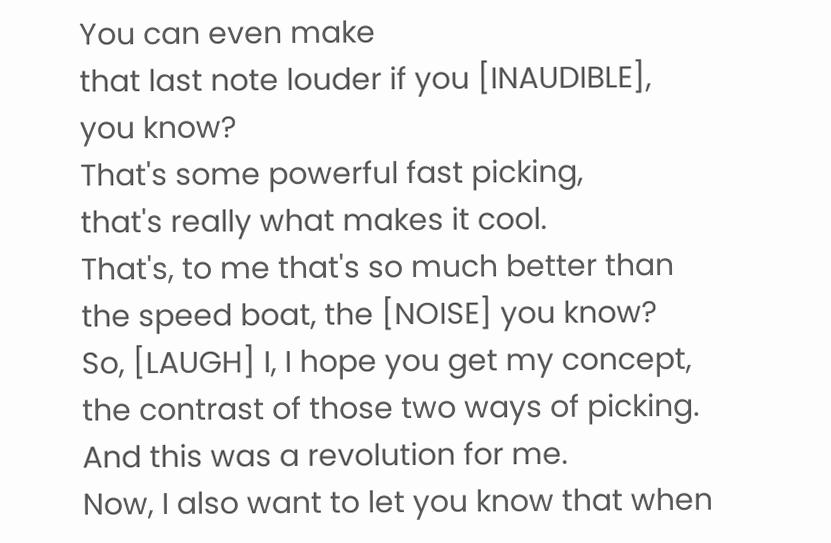You can even make
that last note louder if you [INAUDIBLE],
you know?
That's some powerful fast picking,
that's really what makes it cool.
That's, to me that's so much better than
the speed boat, the [NOISE] you know?
So, [LAUGH] I, I hope you get my concept,
the contrast of those two ways of picking.
And this was a revolution for me.
Now, I also want to let you know that when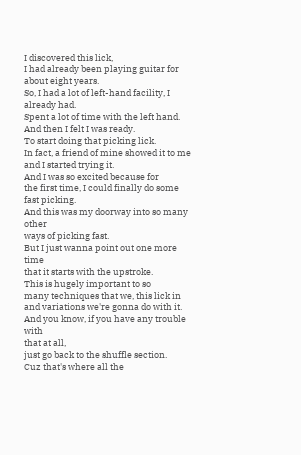I discovered this lick,
I had already been playing guitar for
about eight years.
So, I had a lot of left-hand facility, I
already had.
Spent a lot of time with the left hand.
And then I felt I was ready.
To start doing that picking lick.
In fact, a friend of mine showed it to me
and I started trying it.
And I was so excited because for
the first time, I could finally do some
fast picking.
And this was my doorway into so many other
ways of picking fast.
But I just wanna point out one more time
that it starts with the upstroke.
This is hugely important to so
many techniques that we, this lick in
and variations we're gonna do with it.
And you know, if you have any trouble with
that at all,
just go back to the shuffle section.
Cuz that's where all the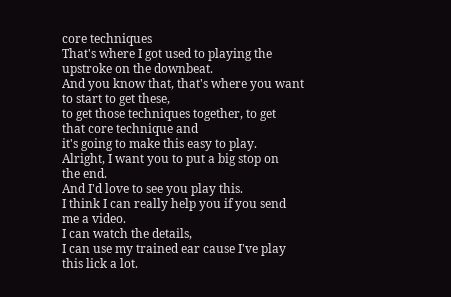core techniques
That's where I got used to playing the
upstroke on the downbeat.
And you know that, that's where you want
to start to get these,
to get those techniques together, to get
that core technique and
it's going to make this easy to play.
Alright, I want you to put a big stop on
the end.
And I'd love to see you play this.
I think I can really help you if you send
me a video.
I can watch the details,
I can use my trained ear cause I've play
this lick a lot.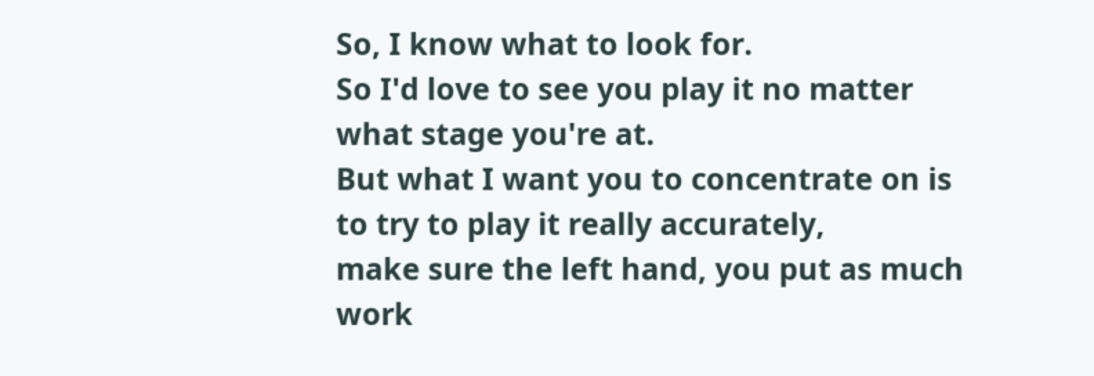So, I know what to look for.
So I'd love to see you play it no matter
what stage you're at.
But what I want you to concentrate on is
to try to play it really accurately,
make sure the left hand, you put as much
work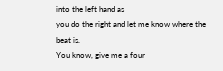into the left hand as
you do the right and let me know where the
beat is.
You know, give me a four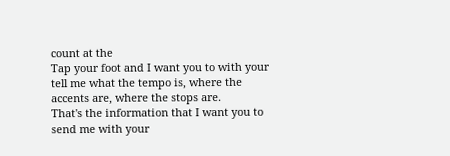count at the
Tap your foot and I want you to with your
tell me what the tempo is, where the
accents are, where the stops are.
That's the information that I want you to
send me with your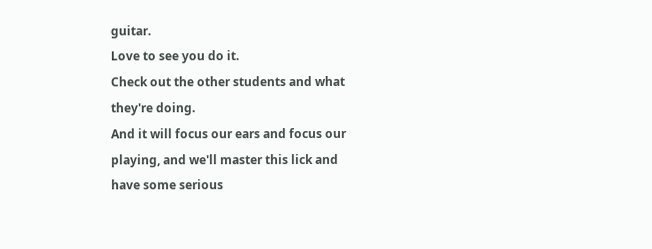guitar.
Love to see you do it.
Check out the other students and what
they're doing.
And it will focus our ears and focus our
playing, and we'll master this lick and
have some serious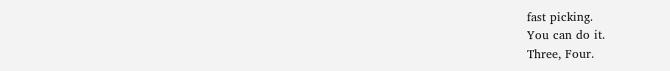fast picking.
You can do it.
Three, Four.